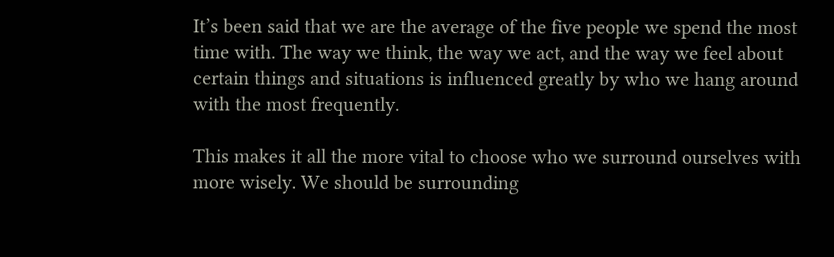It’s been said that we are the average of the five people we spend the most time with. The way we think, the way we act, and the way we feel about certain things and situations is influenced greatly by who we hang around with the most frequently.

This makes it all the more vital to choose who we surround ourselves with more wisely. We should be surrounding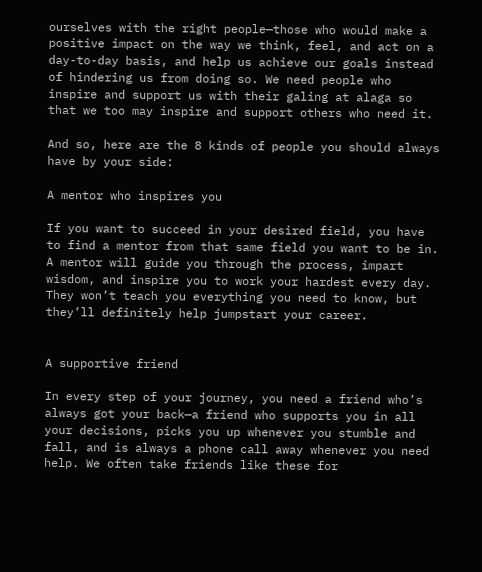ourselves with the right people—those who would make a positive impact on the way we think, feel, and act on a day-to-day basis, and help us achieve our goals instead of hindering us from doing so. We need people who inspire and support us with their galing at alaga so that we too may inspire and support others who need it.

And so, here are the 8 kinds of people you should always have by your side:

A mentor who inspires you

If you want to succeed in your desired field, you have to find a mentor from that same field you want to be in. A mentor will guide you through the process, impart wisdom, and inspire you to work your hardest every day. They won’t teach you everything you need to know, but they’ll definitely help jumpstart your career.


A supportive friend

In every step of your journey, you need a friend who’s always got your back—a friend who supports you in all your decisions, picks you up whenever you stumble and fall, and is always a phone call away whenever you need help. We often take friends like these for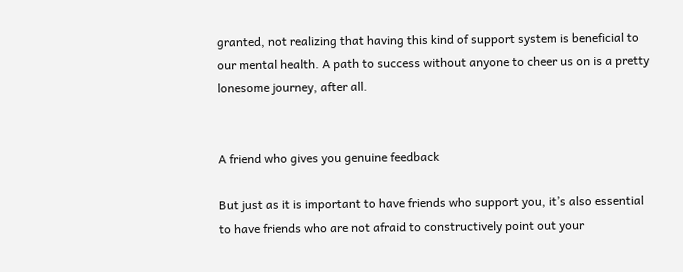granted, not realizing that having this kind of support system is beneficial to our mental health. A path to success without anyone to cheer us on is a pretty lonesome journey, after all.


A friend who gives you genuine feedback

But just as it is important to have friends who support you, it’s also essential to have friends who are not afraid to constructively point out your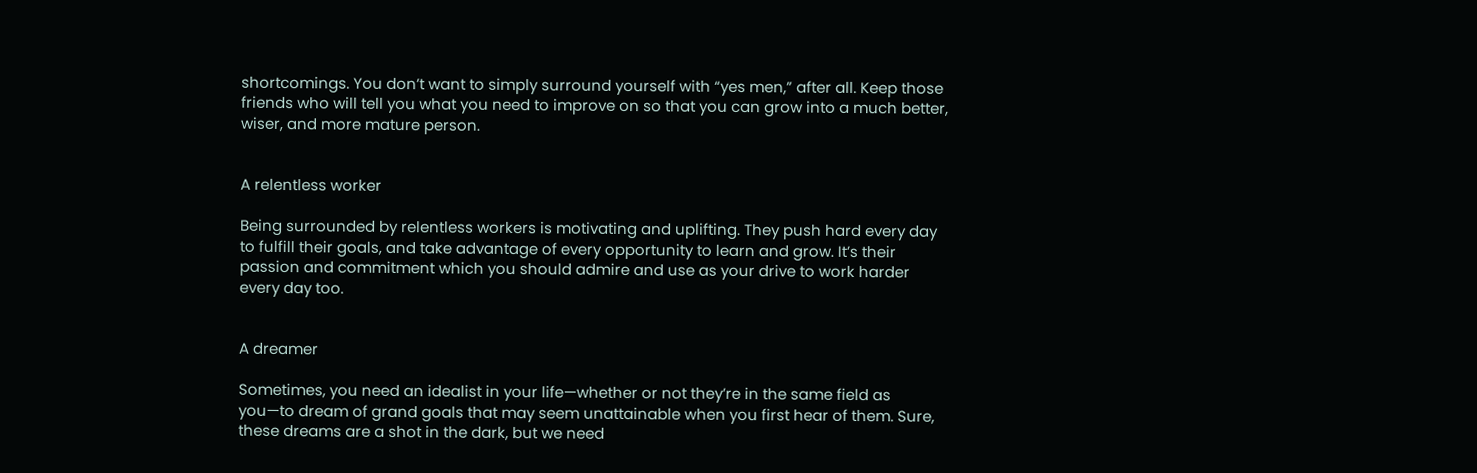shortcomings. You don’t want to simply surround yourself with “yes men,” after all. Keep those friends who will tell you what you need to improve on so that you can grow into a much better, wiser, and more mature person.


A relentless worker

Being surrounded by relentless workers is motivating and uplifting. They push hard every day to fulfill their goals, and take advantage of every opportunity to learn and grow. It’s their passion and commitment which you should admire and use as your drive to work harder every day too.


A dreamer

Sometimes, you need an idealist in your life—whether or not they’re in the same field as you—to dream of grand goals that may seem unattainable when you first hear of them. Sure, these dreams are a shot in the dark, but we need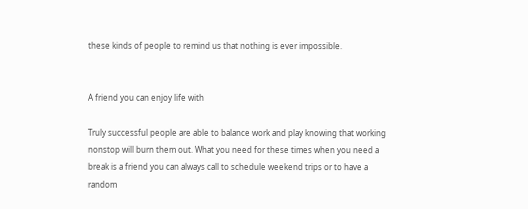these kinds of people to remind us that nothing is ever impossible.


A friend you can enjoy life with

Truly successful people are able to balance work and play knowing that working nonstop will burn them out. What you need for these times when you need a break is a friend you can always call to schedule weekend trips or to have a random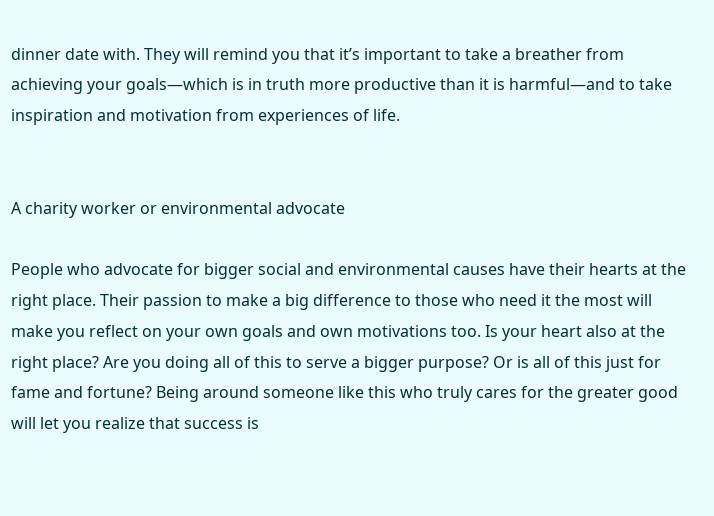dinner date with. They will remind you that it’s important to take a breather from achieving your goals—which is in truth more productive than it is harmful—and to take inspiration and motivation from experiences of life.


A charity worker or environmental advocate

People who advocate for bigger social and environmental causes have their hearts at the right place. Their passion to make a big difference to those who need it the most will make you reflect on your own goals and own motivations too. Is your heart also at the right place? Are you doing all of this to serve a bigger purpose? Or is all of this just for fame and fortune? Being around someone like this who truly cares for the greater good will let you realize that success is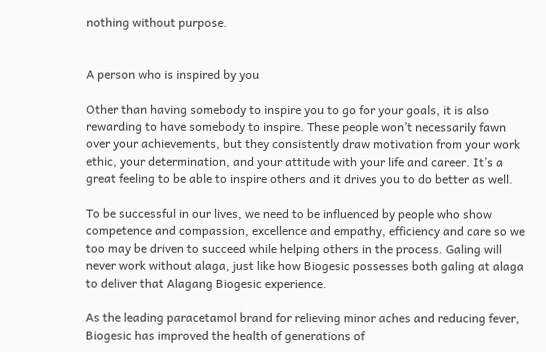nothing without purpose.


A person who is inspired by you

Other than having somebody to inspire you to go for your goals, it is also rewarding to have somebody to inspire. These people won’t necessarily fawn over your achievements, but they consistently draw motivation from your work ethic, your determination, and your attitude with your life and career. It’s a great feeling to be able to inspire others and it drives you to do better as well.

To be successful in our lives, we need to be influenced by people who show competence and compassion, excellence and empathy, efficiency and care so we too may be driven to succeed while helping others in the process. Galing will never work without alaga, just like how Biogesic possesses both galing at alaga to deliver that Alagang Biogesic experience.

As the leading paracetamol brand for relieving minor aches and reducing fever, Biogesic has improved the health of generations of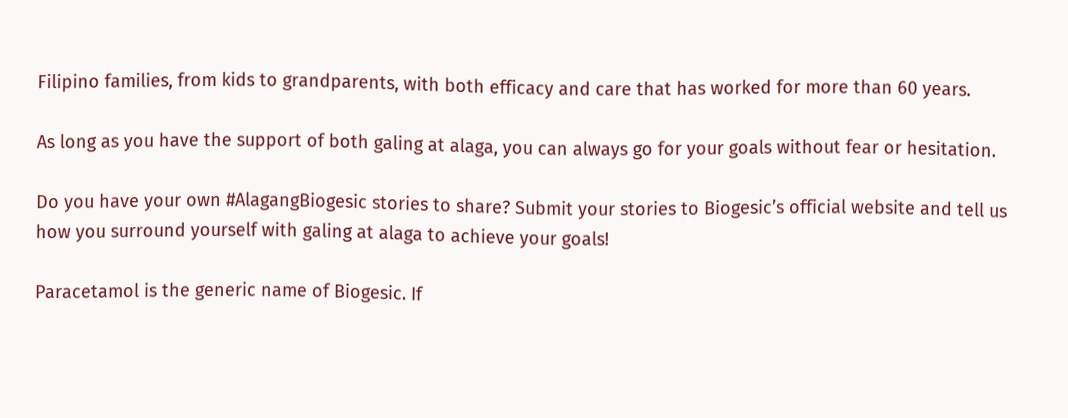Filipino families, from kids to grandparents, with both efficacy and care that has worked for more than 60 years.

As long as you have the support of both galing at alaga, you can always go for your goals without fear or hesitation.

Do you have your own #AlagangBiogesic stories to share? Submit your stories to Biogesic’s official website and tell us how you surround yourself with galing at alaga to achieve your goals!

Paracetamol is the generic name of Biogesic. If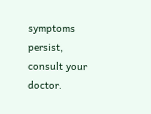symptoms persist, consult your doctor.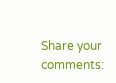Share your comments: